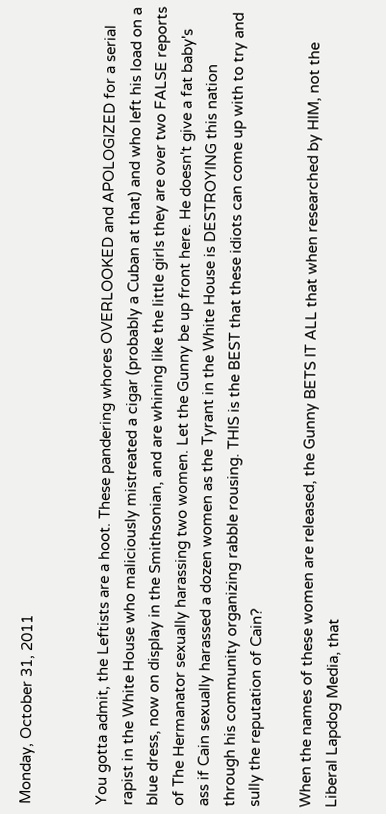Monday, October 31, 2011


You gotta admit, the Leftists are a hoot. These pandering whores OVERLOOKED and APOLOGIZED for a serial rapist in the White House who maliciously mistreated a cigar (probably a Cuban at that) and who left his load on a blue dress, now on display in the Smithsonian, and are whining like the little girls they are over two FALSE reports of The Hermanator sexually harassing two women. Let the Gunny be up front here. He doesn't give a fat baby's ass if Cain sexually harassed a dozen women as the Tyrant in the White House is DESTROYING this nation through his community organizing rabble rousing. THIS is the BEST that these idiots can come up with to try and sully the reputation of Cain?

When the names of these women are released, the Gunny BETS IT ALL that when researched by HIM, not the Liberal Lapdog Media, that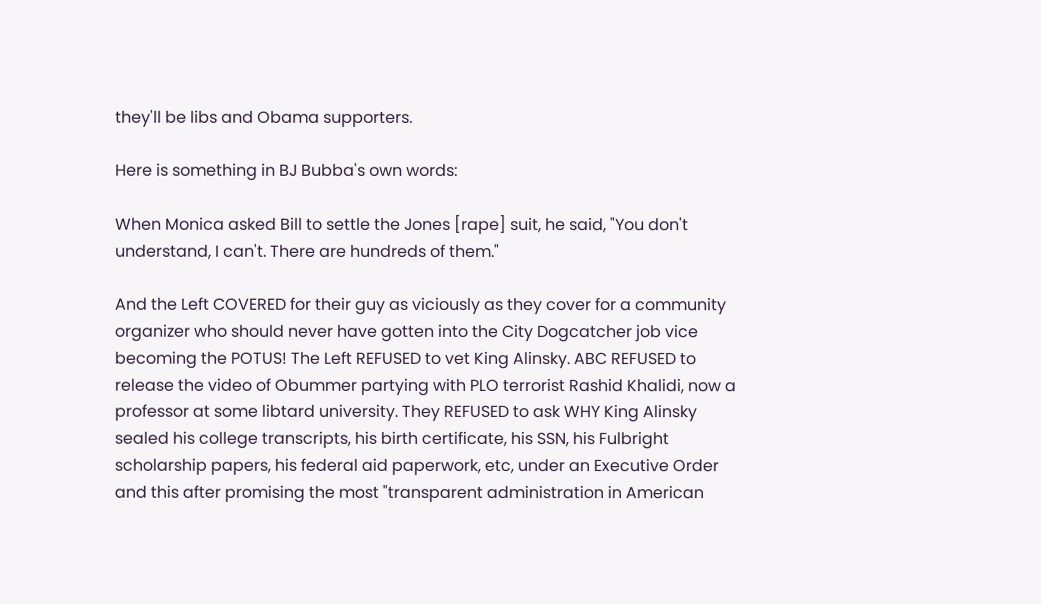they'll be libs and Obama supporters.

Here is something in BJ Bubba's own words:

When Monica asked Bill to settle the Jones [rape] suit, he said, "You don't understand, I can't. There are hundreds of them."

And the Left COVERED for their guy as viciously as they cover for a community organizer who should never have gotten into the City Dogcatcher job vice becoming the POTUS! The Left REFUSED to vet King Alinsky. ABC REFUSED to release the video of Obummer partying with PLO terrorist Rashid Khalidi, now a professor at some libtard university. They REFUSED to ask WHY King Alinsky sealed his college transcripts, his birth certificate, his SSN, his Fulbright scholarship papers, his federal aid paperwork, etc, under an Executive Order and this after promising the most "transparent administration in American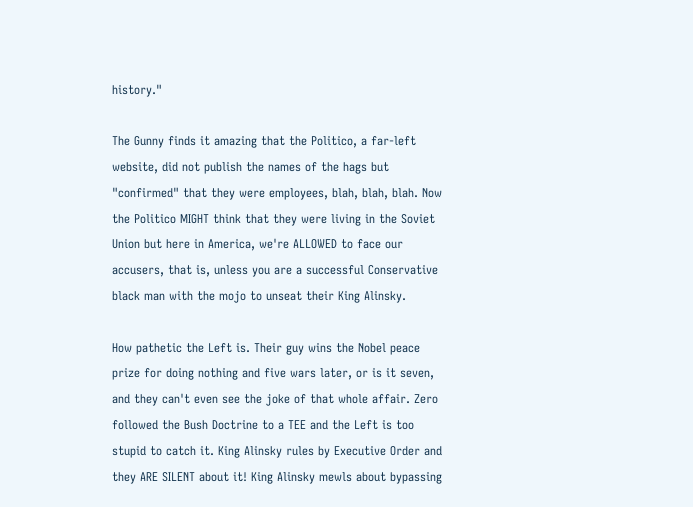history."

The Gunny finds it amazing that the Politico, a far-left website, did not publish the names of the hags but "confirmed" that they were employees, blah, blah, blah. Now the Politico MIGHT think that they were living in the Soviet Union but here in America, we're ALLOWED to face our accusers, that is, unless you are a successful Conservative black man with the mojo to unseat their King Alinsky.

How pathetic the Left is. Their guy wins the Nobel peace prize for doing nothing and five wars later, or is it seven, and they can't even see the joke of that whole affair. Zero followed the Bush Doctrine to a TEE and the Left is too stupid to catch it. King Alinsky rules by Executive Order and they ARE SILENT about it! King Alinsky mewls about bypassing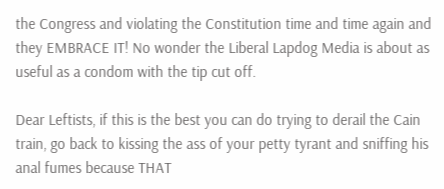the Congress and violating the Constitution time and time again and they EMBRACE IT! No wonder the Liberal Lapdog Media is about as useful as a condom with the tip cut off.

Dear Leftists, if this is the best you can do trying to derail the Cain train, go back to kissing the ass of your petty tyrant and sniffing his anal fumes because THAT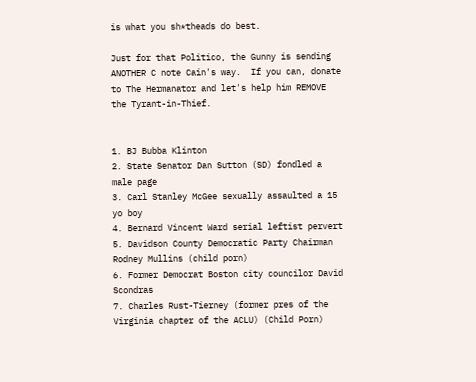is what you sh*theads do best.

Just for that Politico, the Gunny is sending ANOTHER C note Cain's way.  If you can, donate to The Hermanator and let's help him REMOVE the Tyrant-in-Thief.


1. BJ Bubba Klinton
2. State Senator Dan Sutton (SD) fondled a male page
3. Carl Stanley McGee sexually assaulted a 15 yo boy
4. Bernard Vincent Ward serial leftist pervert
5. Davidson County Democratic Party Chairman Rodney Mullins (child porn)
6. Former Democrat Boston city councilor David Scondras
7. Charles Rust-Tierney (former pres of the Virginia chapter of the ACLU) (Child Porn)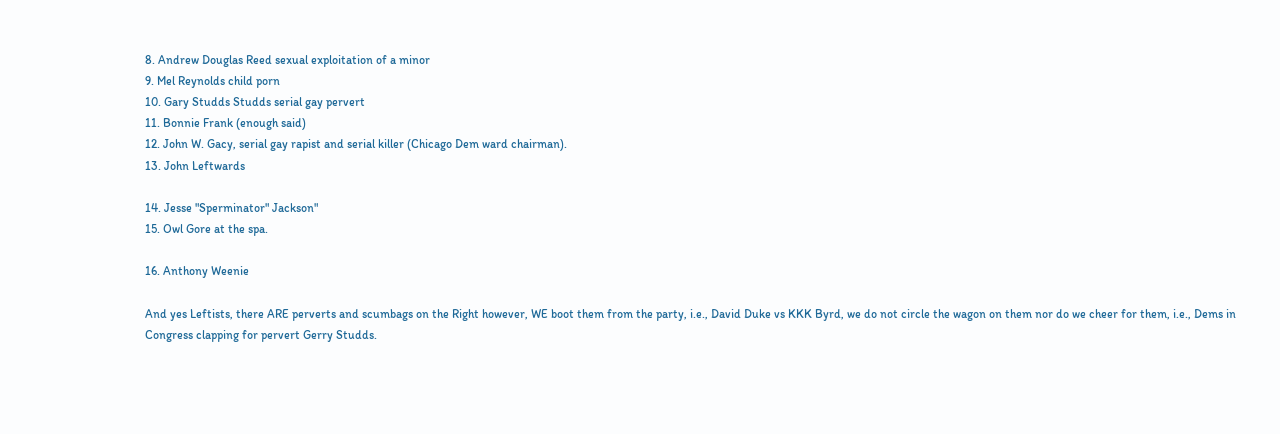8. Andrew Douglas Reed sexual exploitation of a minor
9. Mel Reynolds child porn
10. Gary Studds Studds serial gay pervert
11. Bonnie Frank (enough said)
12. John W. Gacy, serial gay rapist and serial killer (Chicago Dem ward chairman).
13. John Leftwards

14. Jesse "Sperminator" Jackson"
15. Owl Gore at the spa.

16. Anthony Weenie

And yes Leftists, there ARE perverts and scumbags on the Right however, WE boot them from the party, i.e., David Duke vs KKK Byrd, we do not circle the wagon on them nor do we cheer for them, i.e., Dems in Congress clapping for pervert Gerry Studds.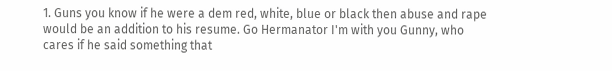1. Guns you know if he were a dem red, white, blue or black then abuse and rape would be an addition to his resume. Go Hermanator I'm with you Gunny, who cares if he said something that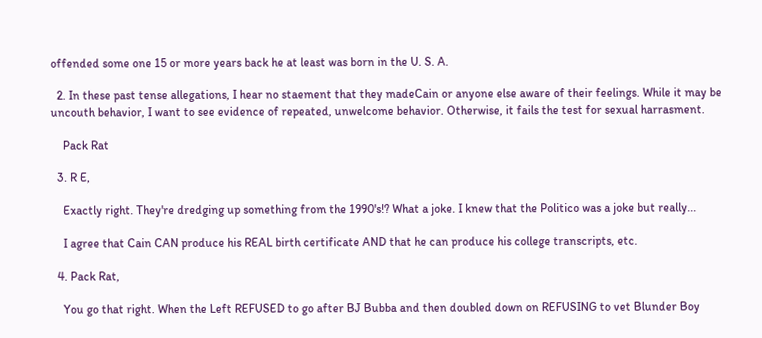offended some one 15 or more years back he at least was born in the U. S. A.

  2. In these past tense allegations, I hear no staement that they madeCain or anyone else aware of their feelings. While it may be uncouth behavior, I want to see evidence of repeated, unwelcome behavior. Otherwise, it fails the test for sexual harrasment.

    Pack Rat

  3. R E,

    Exactly right. They're dredging up something from the 1990's!? What a joke. I knew that the Politico was a joke but really...

    I agree that Cain CAN produce his REAL birth certificate AND that he can produce his college transcripts, etc.

  4. Pack Rat,

    You go that right. When the Left REFUSED to go after BJ Bubba and then doubled down on REFUSING to vet Blunder Boy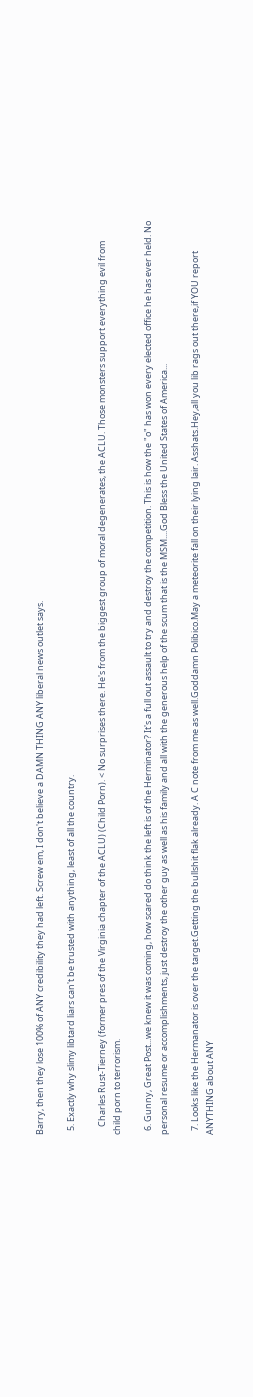Barry, then they lose 100% of ANY credibility they had left. Screw em, I don't believe a DAMN THING ANY liberal news outlet says.

  5. Exactly why slimy libtard liars can't be trusted with anything, least of all the country.

    Charles Rust-Tierney (former pres of the Virginia chapter of the ACLU) (Child Porn). < No surprises there. He's from the biggest group of moral degenerates, the ACLU. Those monsters support everything evil from child porn to terrorism.

  6. Gunny, Great Post...we knew it was coming, how scared do think the left is of the Herminator? It's a full out assault to try and destroy the competition. This is how the "o" has won every elected office he has ever held. No personal resume or accomplishments, just destroy the other guy as well as his family and all with the generous help of the scum that is the MSM....God Bless the United States of America...

  7. Looks like the Hermanator is over the target.Getting the bullshit flak already. A C note from me as well.Goddamn Polibico.May a meteorite fall on their lying lair. Asshats.Hey,all you lib rags out there,if YOU report ANYTHING about ANY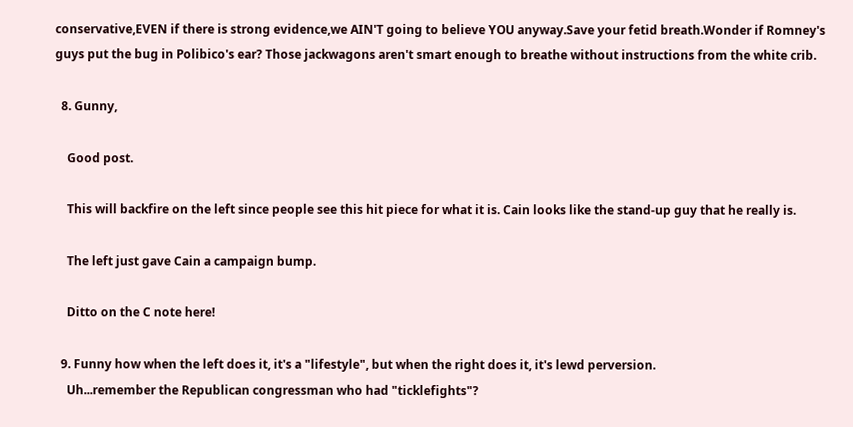conservative,EVEN if there is strong evidence,we AIN'T going to believe YOU anyway.Save your fetid breath.Wonder if Romney's guys put the bug in Polibico's ear? Those jackwagons aren't smart enough to breathe without instructions from the white crib.

  8. Gunny,

    Good post.

    This will backfire on the left since people see this hit piece for what it is. Cain looks like the stand-up guy that he really is.

    The left just gave Cain a campaign bump.

    Ditto on the C note here!

  9. Funny how when the left does it, it's a "lifestyle", but when the right does it, it's lewd perversion.
    Uh...remember the Republican congressman who had "ticklefights"?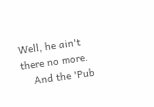Well, he ain't there no more.
    And the 'Pub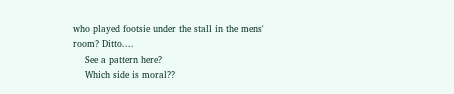who played footsie under the stall in the mens' room? Ditto....
    See a pattern here?
    Which side is moral??